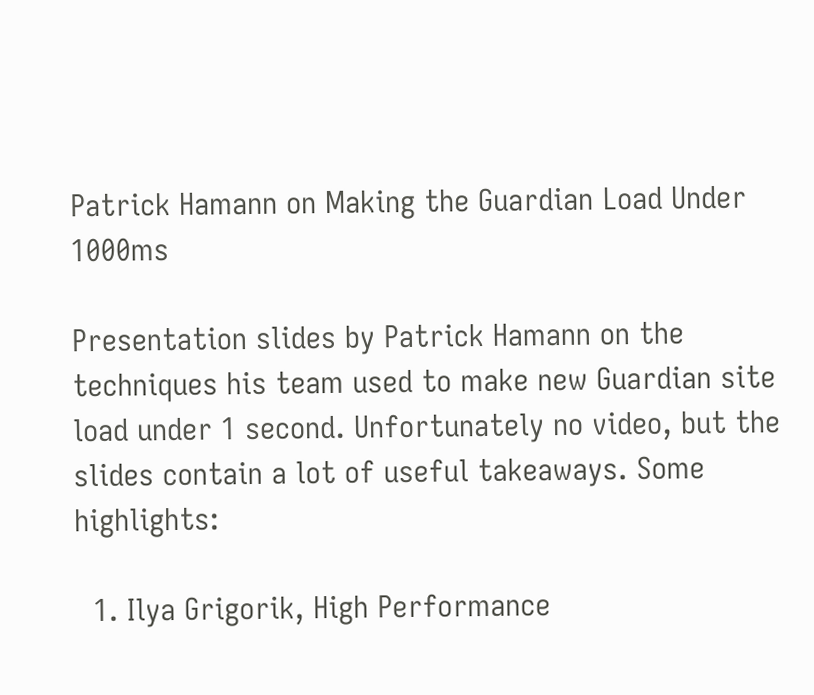Patrick Hamann on Making the Guardian Load Under 1000ms

Presentation slides by Patrick Hamann on the techniques his team used to make new Guardian site load under 1 second. Unfortunately no video, but the slides contain a lot of useful takeaways. Some highlights:

  1. Ilya Grigorik, High Performance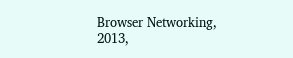Browser Networking, 2013,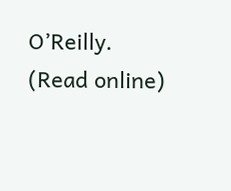O’Reilly. (Read online)